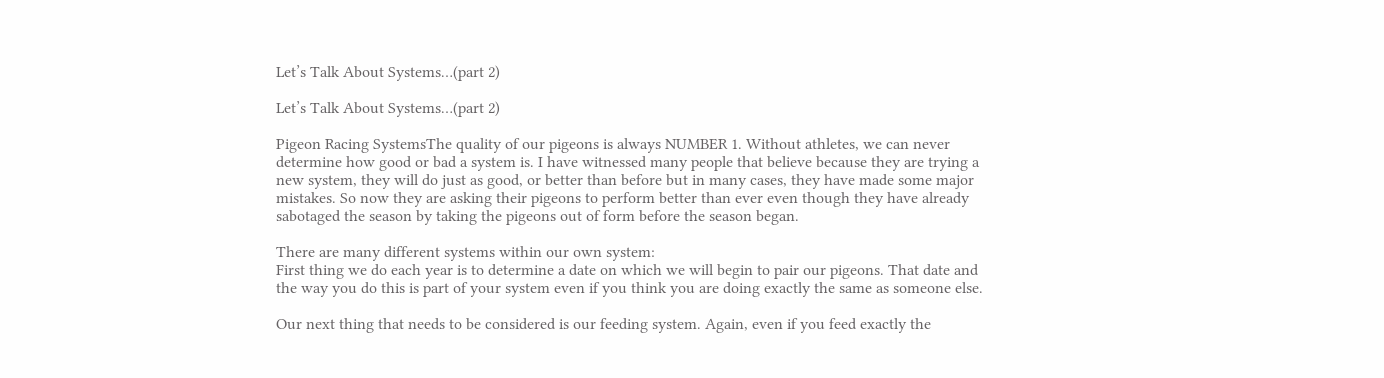Let’s Talk About Systems…(part 2)

Let’s Talk About Systems…(part 2)

Pigeon Racing SystemsThe quality of our pigeons is always NUMBER 1. Without athletes, we can never determine how good or bad a system is. I have witnessed many people that believe because they are trying a new system, they will do just as good, or better than before but in many cases, they have made some major mistakes. So now they are asking their pigeons to perform better than ever even though they have already sabotaged the season by taking the pigeons out of form before the season began.

There are many different systems within our own system:
First thing we do each year is to determine a date on which we will begin to pair our pigeons. That date and the way you do this is part of your system even if you think you are doing exactly the same as someone else.

Our next thing that needs to be considered is our feeding system. Again, even if you feed exactly the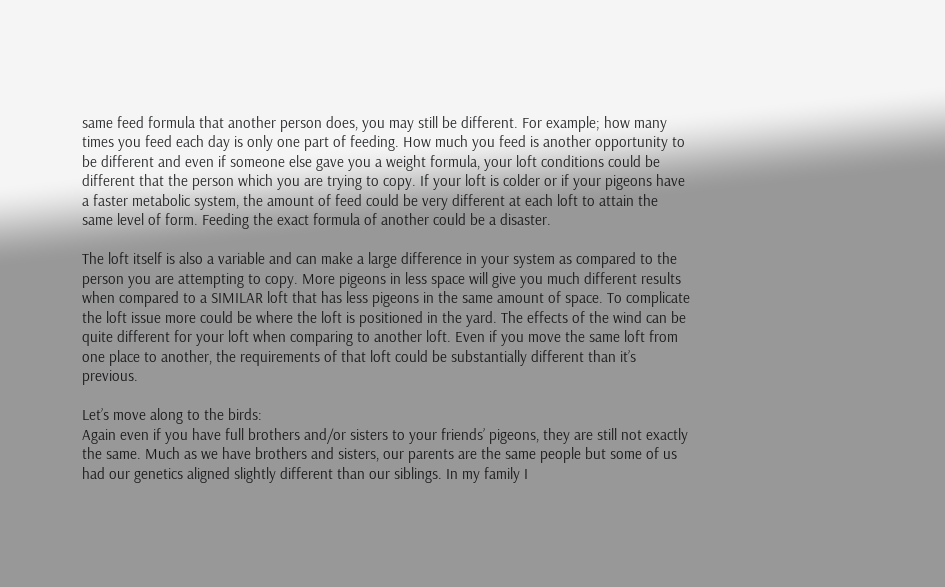same feed formula that another person does, you may still be different. For example; how many times you feed each day is only one part of feeding. How much you feed is another opportunity to be different and even if someone else gave you a weight formula, your loft conditions could be different that the person which you are trying to copy. If your loft is colder or if your pigeons have a faster metabolic system, the amount of feed could be very different at each loft to attain the same level of form. Feeding the exact formula of another could be a disaster.

The loft itself is also a variable and can make a large difference in your system as compared to the person you are attempting to copy. More pigeons in less space will give you much different results when compared to a SIMILAR loft that has less pigeons in the same amount of space. To complicate the loft issue more could be where the loft is positioned in the yard. The effects of the wind can be quite different for your loft when comparing to another loft. Even if you move the same loft from one place to another, the requirements of that loft could be substantially different than it’s previous.

Let’s move along to the birds:
Again even if you have full brothers and/or sisters to your friends’ pigeons, they are still not exactly the same. Much as we have brothers and sisters, our parents are the same people but some of us had our genetics aligned slightly different than our siblings. In my family I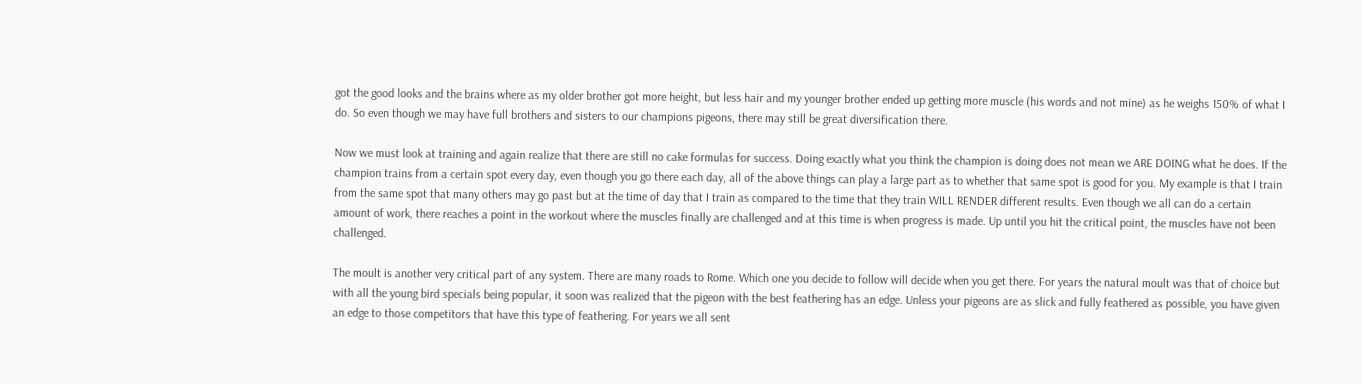got the good looks and the brains where as my older brother got more height, but less hair and my younger brother ended up getting more muscle (his words and not mine) as he weighs 150% of what I do. So even though we may have full brothers and sisters to our champions pigeons, there may still be great diversification there.

Now we must look at training and again realize that there are still no cake formulas for success. Doing exactly what you think the champion is doing does not mean we ARE DOING what he does. If the champion trains from a certain spot every day, even though you go there each day, all of the above things can play a large part as to whether that same spot is good for you. My example is that I train from the same spot that many others may go past but at the time of day that I train as compared to the time that they train WILL RENDER different results. Even though we all can do a certain amount of work, there reaches a point in the workout where the muscles finally are challenged and at this time is when progress is made. Up until you hit the critical point, the muscles have not been challenged.

The moult is another very critical part of any system. There are many roads to Rome. Which one you decide to follow will decide when you get there. For years the natural moult was that of choice but with all the young bird specials being popular, it soon was realized that the pigeon with the best feathering has an edge. Unless your pigeons are as slick and fully feathered as possible, you have given an edge to those competitors that have this type of feathering. For years we all sent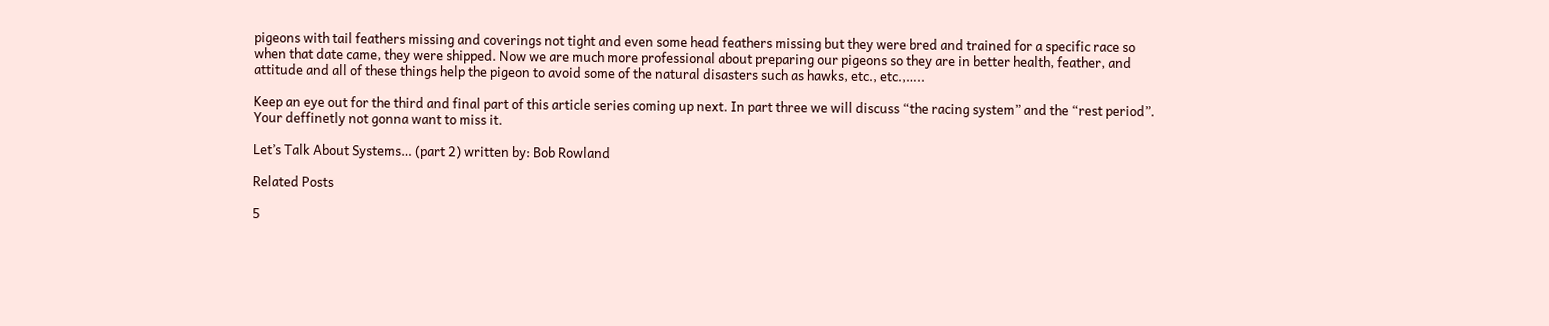pigeons with tail feathers missing and coverings not tight and even some head feathers missing but they were bred and trained for a specific race so when that date came, they were shipped. Now we are much more professional about preparing our pigeons so they are in better health, feather, and attitude and all of these things help the pigeon to avoid some of the natural disasters such as hawks, etc., etc.,…..

Keep an eye out for the third and final part of this article series coming up next. In part three we will discuss “the racing system” and the “rest period”. Your deffinetly not gonna want to miss it.

Let’s Talk About Systems… (part 2) written by: Bob Rowland

Related Posts

5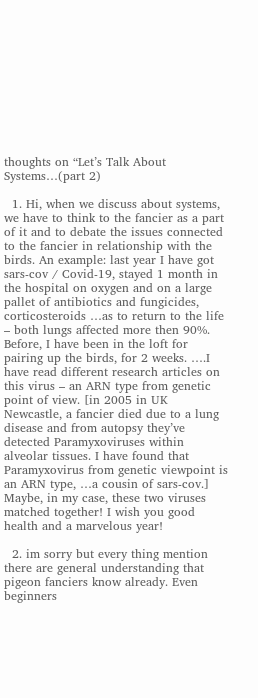thoughts on “Let’s Talk About Systems…(part 2)

  1. Hi, when we discuss about systems, we have to think to the fancier as a part of it and to debate the issues connected to the fancier in relationship with the birds. An example: last year I have got sars-cov / Covid-19, stayed 1 month in the hospital on oxygen and on a large pallet of antibiotics and fungicides, corticosteroids …as to return to the life – both lungs affected more then 90%. Before, I have been in the loft for pairing up the birds, for 2 weeks. ….I have read different research articles on this virus – an ARN type from genetic point of view. [in 2005 in UK Newcastle, a fancier died due to a lung disease and from autopsy they’ve detected Paramyxoviruses within alveolar tissues. I have found that Paramyxovirus from genetic viewpoint is an ARN type, …a cousin of sars-cov.] Maybe, in my case, these two viruses matched together! I wish you good health and a marvelous year!

  2. im sorry but every thing mention there are general understanding that pigeon fanciers know already. Even beginners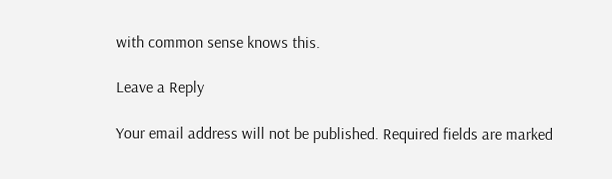with common sense knows this.

Leave a Reply

Your email address will not be published. Required fields are marked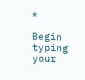*

Begin typing your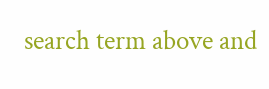search term above and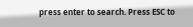press enter to search. Press ESC to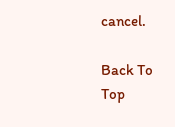cancel.

Back To Top